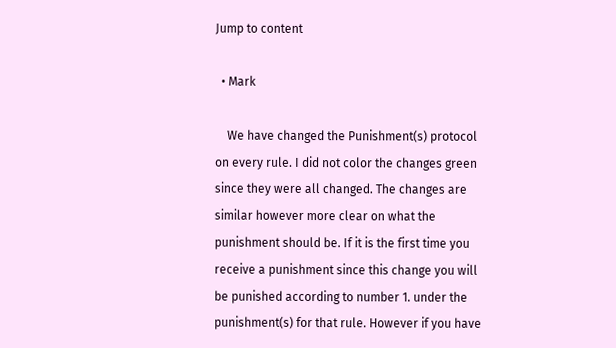Jump to content

  • Mark

    We have changed the Punishment(s) protocol on every rule. I did not color the changes green since they were all changed. The changes are similar however more clear on what the punishment should be. If it is the first time you receive a punishment since this change you will be punished according to number 1. under the punishment(s) for that rule. However if you have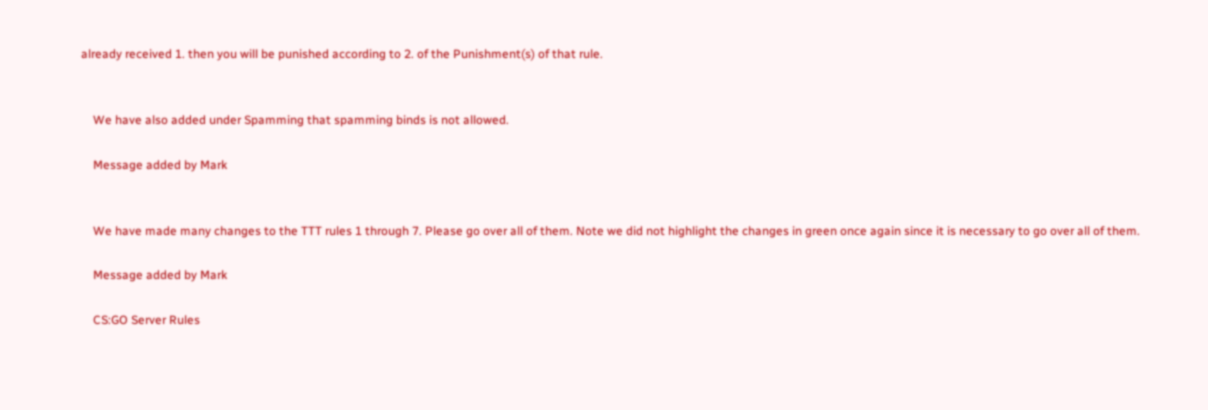already received 1. then you will be punished according to 2. of the Punishment(s) of that rule.


    We have also added under Spamming that spamming binds is not allowed.

    Message added by Mark


    We have made many changes to the TTT rules 1 through 7. Please go over all of them. Note we did not highlight the changes in green once again since it is necessary to go over all of them.

    Message added by Mark

    CS:GO Server Rules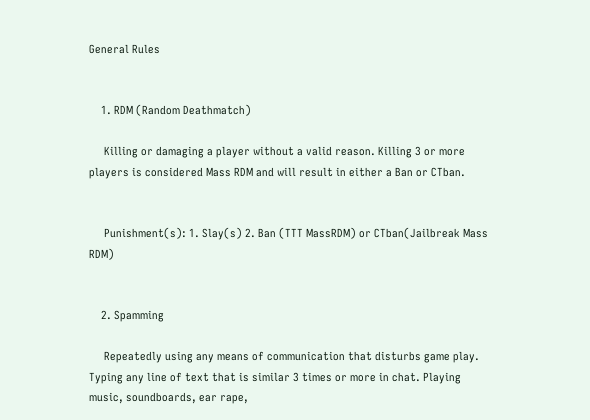General Rules


    1. RDM (Random Deathmatch)

     Killing or damaging a player without a valid reason. Killing 3 or more players is considered Mass RDM and will result in either a Ban or CTban.


     Punishment(s): 1. Slay(s) 2. Ban (TTT MassRDM) or CTban(Jailbreak Mass RDM)


    2. Spamming

     Repeatedly using any means of communication that disturbs game play. Typing any line of text that is similar 3 times or more in chat. Playing music, soundboards, ear rape,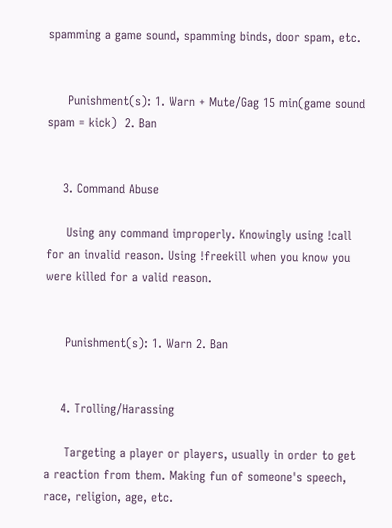spamming a game sound, spamming binds, door spam, etc.


     Punishment(s): 1. Warn + Mute/Gag 15 min(game sound spam = kick)  2. Ban


    3. Command Abuse

     Using any command improperly. Knowingly using !call for an invalid reason. Using !freekill when you know you were killed for a valid reason.


     Punishment(s): 1. Warn 2. Ban


    4. Trolling/Harassing

     Targeting a player or players, usually in order to get a reaction from them. Making fun of someone's speech, race, religion, age, etc.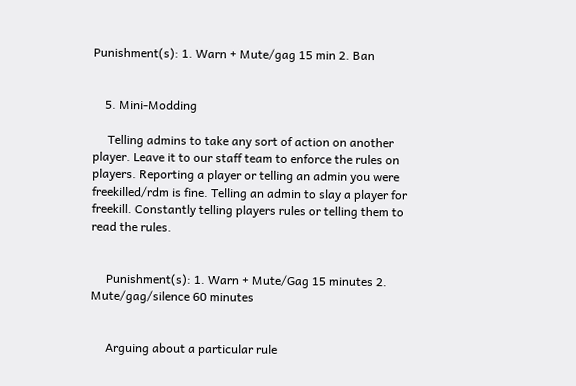Punishment(s): 1. Warn + Mute/gag 15 min 2. Ban


    5. Mini-Modding

     Telling admins to take any sort of action on another player. Leave it to our staff team to enforce the rules on players. Reporting a player or telling an admin you were freekilled/rdm is fine. Telling an admin to slay a player for freekill. Constantly telling players rules or telling them to read the rules.


     Punishment(s): 1. Warn + Mute/Gag 15 minutes 2. Mute/gag/silence 60 minutes


     Arguing about a particular rule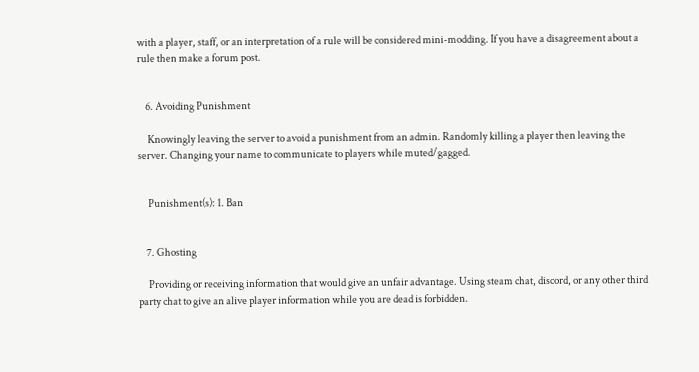with a player, staff, or an interpretation of a rule will be considered mini-modding. If you have a disagreement about a rule then make a forum post.


    6. Avoiding Punishment

     Knowingly leaving the server to avoid a punishment from an admin. Randomly killing a player then leaving the server. Changing your name to communicate to players while muted/gagged.


     Punishment(s): 1. Ban


    7. Ghosting

     Providing or receiving information that would give an unfair advantage. Using steam chat, discord, or any other third party chat to give an alive player information while you are dead is forbidden.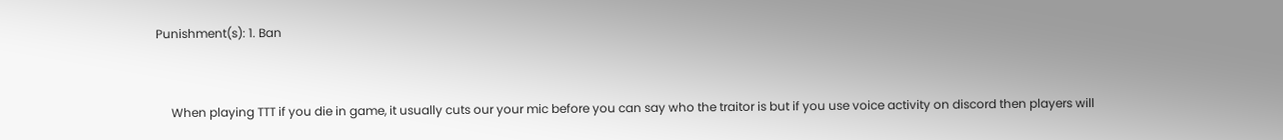Punishment(s): 1. Ban


     When playing TTT if you die in game, it usually cuts our your mic before you can say who the traitor is but if you use voice activity on discord then players will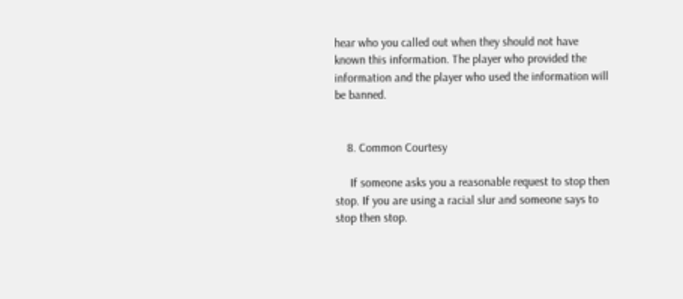hear who you called out when they should not have known this information. The player who provided the information and the player who used the information will be banned.


    8. Common Courtesy

     If someone asks you a reasonable request to stop then stop. If you are using a racial slur and someone says to stop then stop.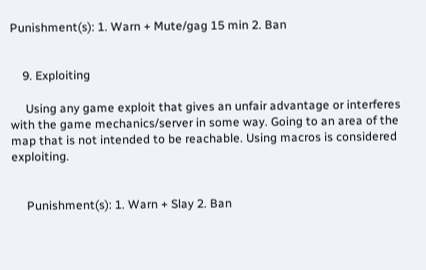Punishment(s): 1. Warn + Mute/gag 15 min 2. Ban


    9. Exploiting

     Using any game exploit that gives an unfair advantage or interferes with the game mechanics/server in some way. Going to an area of the map that is not intended to be reachable. Using macros is considered exploiting.


     Punishment(s): 1. Warn + Slay 2. Ban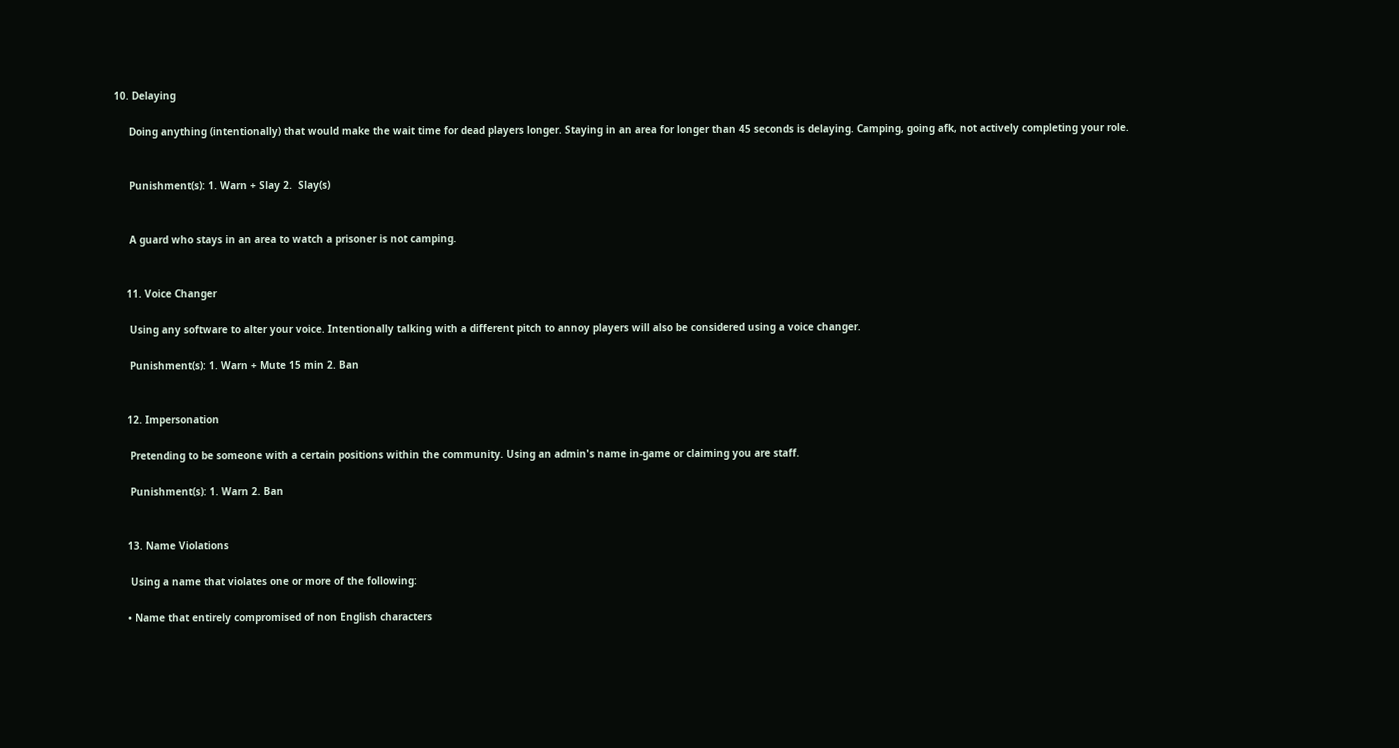10. Delaying

     Doing anything (intentionally) that would make the wait time for dead players longer. Staying in an area for longer than 45 seconds is delaying. Camping, going afk, not actively completing your role.


     Punishment(s): 1. Warn + Slay 2.  Slay(s)


     A guard who stays in an area to watch a prisoner is not camping.


    11. Voice Changer

     Using any software to alter your voice. Intentionally talking with a different pitch to annoy players will also be considered using a voice changer.

     Punishment(s): 1. Warn + Mute 15 min 2. Ban


    12. Impersonation

     Pretending to be someone with a certain positions within the community. Using an admin's name in-game or claiming you are staff.

     Punishment(s): 1. Warn 2. Ban


    13. Name Violations

     Using a name that violates one or more of the following:

    • Name that entirely compromised of non English characters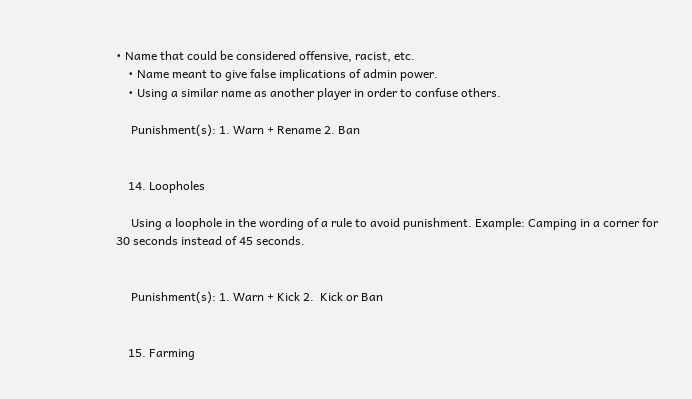• Name that could be considered offensive, racist, etc.
    • Name meant to give false implications of admin power.
    • Using a similar name as another player in order to confuse others.

     Punishment(s): 1. Warn + Rename 2. Ban


    14. Loopholes

     Using a loophole in the wording of a rule to avoid punishment. Example: Camping in a corner for 30 seconds instead of 45 seconds.


     Punishment(s): 1. Warn + Kick 2.  Kick or Ban


    15. Farming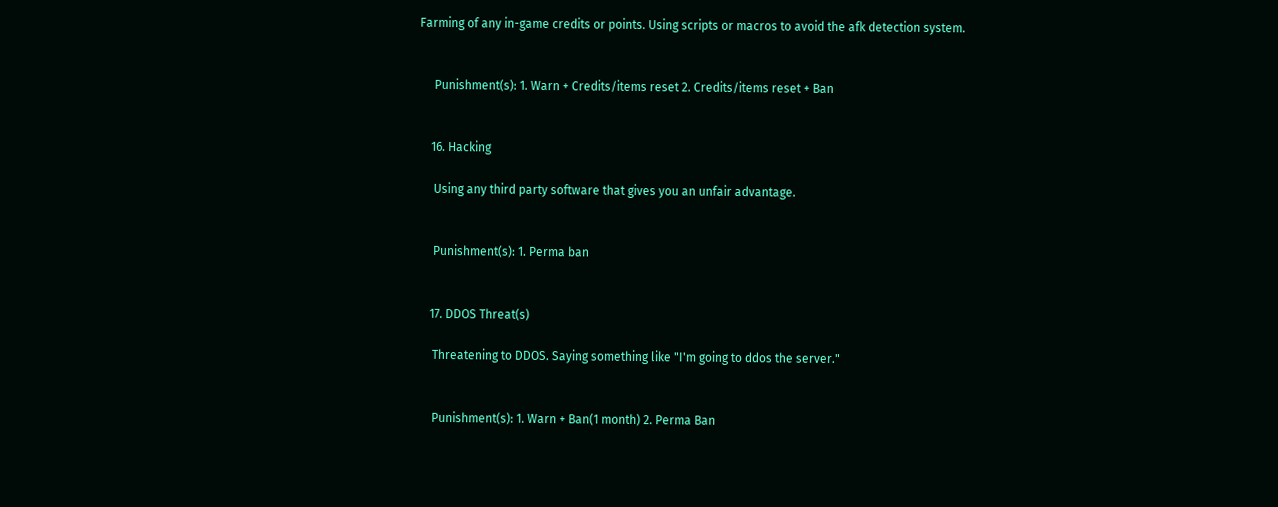Farming of any in-game credits or points. Using scripts or macros to avoid the afk detection system.


     Punishment(s): 1. Warn + Credits/items reset 2. Credits/items reset + Ban


    16. Hacking

     Using any third party software that gives you an unfair advantage.


     Punishment(s): 1. Perma ban


    17. DDOS Threat(s)

     Threatening to DDOS. Saying something like "I'm going to ddos the server."


     Punishment(s): 1. Warn + Ban(1 month) 2. Perma Ban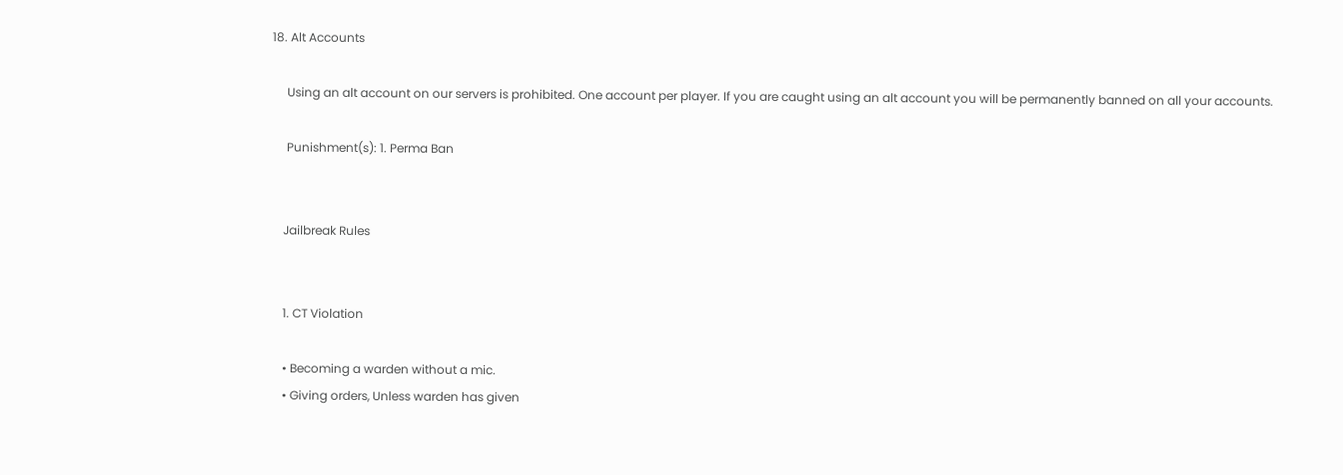18. Alt Accounts

     Using an alt account on our servers is prohibited. One account per player. If you are caught using an alt account you will be permanently banned on all your accounts.

     Punishment(s): 1. Perma Ban


    Jailbreak Rules


    1. CT Violation

    • Becoming a warden without a mic.
    • Giving orders, Unless warden has given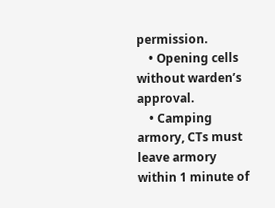permission.
    • Opening cells without warden’s approval.
    • Camping armory, CTs must leave armory within 1 minute of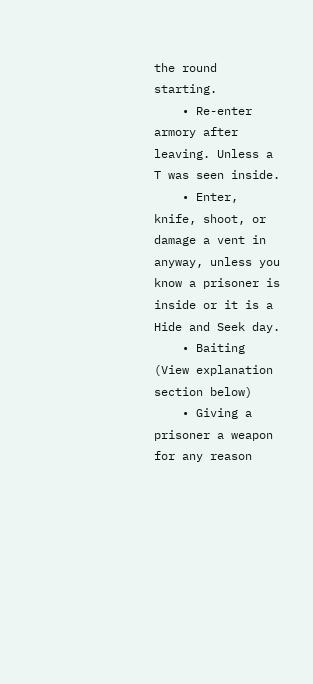the round starting.
    • Re-enter armory after leaving. Unless a T was seen inside.
    • Enter, knife, shoot, or damage a vent in anyway, unless you know a prisoner is inside or it is a Hide and Seek day.
    • Baiting (View explanation section below)
    • Giving a prisoner a weapon for any reason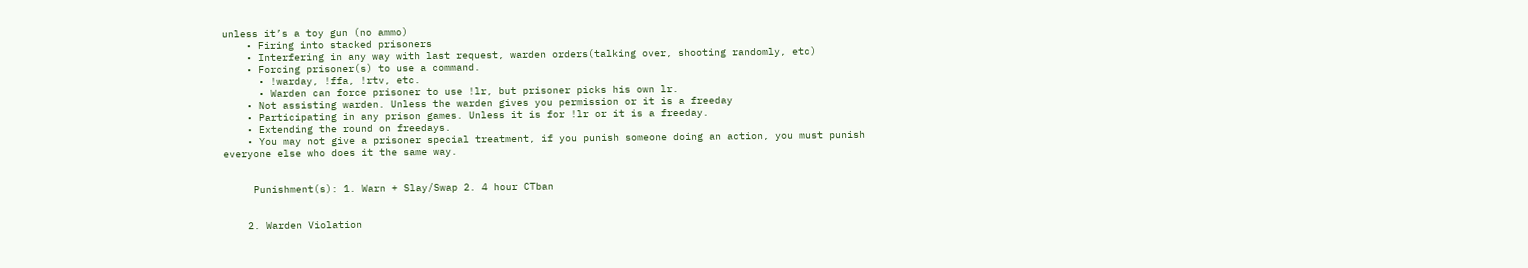unless it’s a toy gun (no ammo)
    • Firing into stacked prisoners
    • Interfering in any way with last request, warden orders(talking over, shooting randomly, etc)
    • Forcing prisoner(s) to use a command.
      • !warday, !ffa, !rtv, etc.
      • Warden can force prisoner to use !lr, but prisoner picks his own lr.
    • Not assisting warden. Unless the warden gives you permission or it is a freeday
    • Participating in any prison games. Unless it is for !lr or it is a freeday.
    • Extending the round on freedays.
    • You may not give a prisoner special treatment, if you punish someone doing an action, you must punish everyone else who does it the same way.


     Punishment(s): 1. Warn + Slay/Swap 2. 4 hour CTban


    2. Warden Violation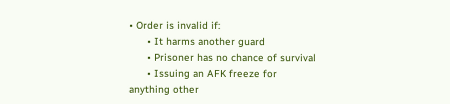• Order is invalid if:
      • It harms another guard
      • Prisoner has no chance of survival
      • Issuing an AFK freeze for anything other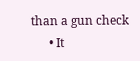than a gun check
      • It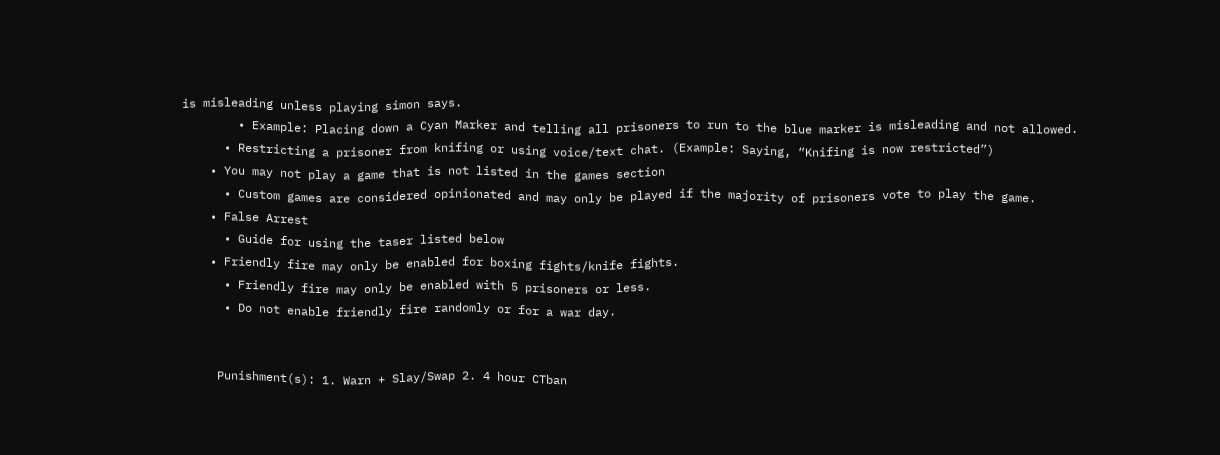is misleading unless playing simon says.
        • Example: Placing down a Cyan Marker and telling all prisoners to run to the blue marker is misleading and not allowed.
      • Restricting a prisoner from knifing or using voice/text chat. (Example: Saying, “Knifing is now restricted”)
    • You may not play a game that is not listed in the games section
      • Custom games are considered opinionated and may only be played if the majority of prisoners vote to play the game.
    • False Arrest
      • Guide for using the taser listed below
    • Friendly fire may only be enabled for boxing fights/knife fights.
      • Friendly fire may only be enabled with 5 prisoners or less.
      • Do not enable friendly fire randomly or for a war day.


     Punishment(s): 1. Warn + Slay/Swap 2. 4 hour CTban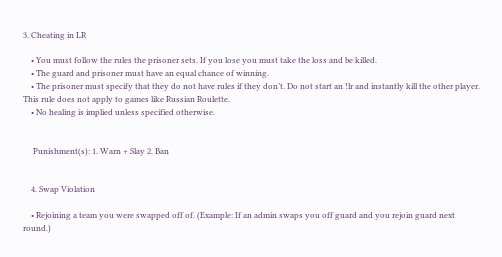3. Cheating in LR

    • You must follow the rules the prisoner sets. If you lose you must take the loss and be killed.
    • The guard and prisoner must have an equal chance of winning.
    • The prisoner must specify that they do not have rules if they don’t. Do not start an !lr and instantly kill the other player. This rule does not apply to games like Russian Roulette.
    • No healing is implied unless specified otherwise.


     Punishment(s): 1. Warn + Slay 2. Ban


    4. Swap Violation

    • Rejoining a team you were swapped off of. (Example: If an admin swaps you off guard and you rejoin guard next round.)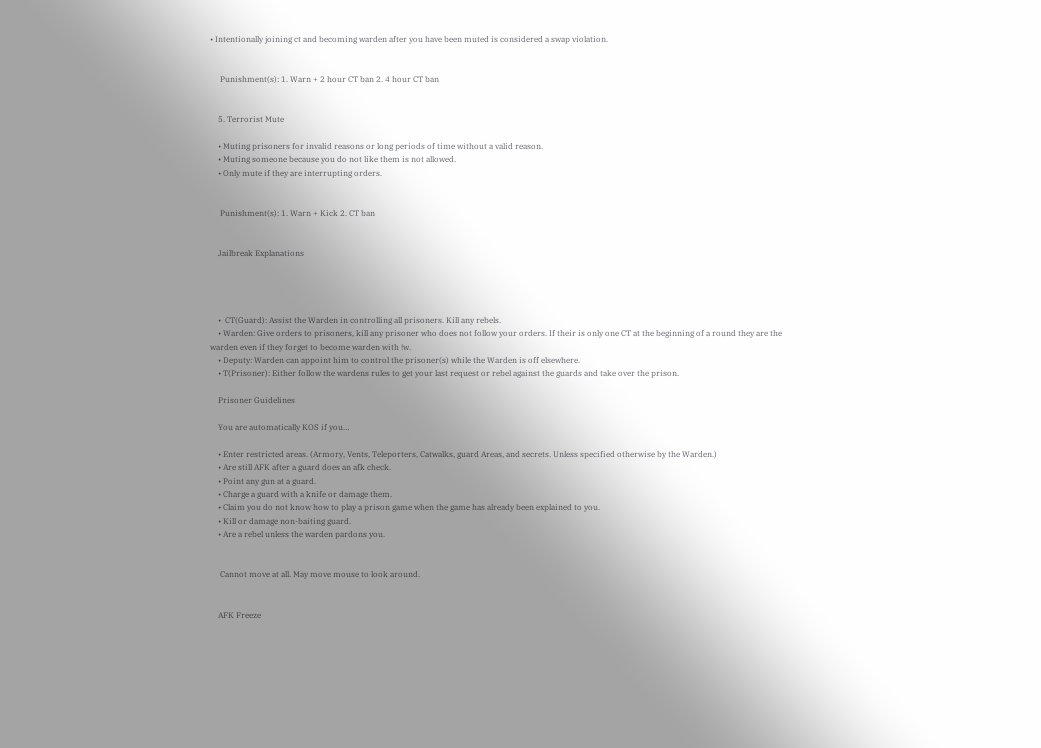• Intentionally joining ct and becoming warden after you have been muted is considered a swap violation.


     Punishment(s): 1. Warn + 2 hour CT ban 2. 4 hour CT ban


    5. Terrorist Mute

    • Muting prisoners for invalid reasons or long periods of time without a valid reason.
    • Muting someone because you do not like them is not allowed.
    • Only mute if they are interrupting orders.


     Punishment(s): 1. Warn + Kick 2. CT ban


    Jailbreak Explanations




    •  CT(Guard): Assist the Warden in controlling all prisoners. Kill any rebels.
    • Warden: Give orders to prisoners, kill any prisoner who does not follow your orders. If their is only one CT at the beginning of a round they are the warden even if they forget to become warden with !w.
    • Deputy: Warden can appoint him to control the prisoner(s) while the Warden is off elsewhere.
    • T(Prisoner): Either follow the wardens rules to get your last request or rebel against the guards and take over the prison.

    Prisoner Guidelines

    You are automatically KOS if you…

    • Enter restricted areas. (Armory, Vents, Teleporters, Catwalks, guard Areas, and secrets. Unless specified otherwise by the Warden.)
    • Are still AFK after a guard does an afk check.
    • Point any gun at a guard.
    • Charge a guard with a knife or damage them.
    • Claim you do not know how to play a prison game when the game has already been explained to you.
    • Kill or damage non-baiting guard.
    • Are a rebel unless the warden pardons you.


     Cannot move at all. May move mouse to look around.


    AFK Freeze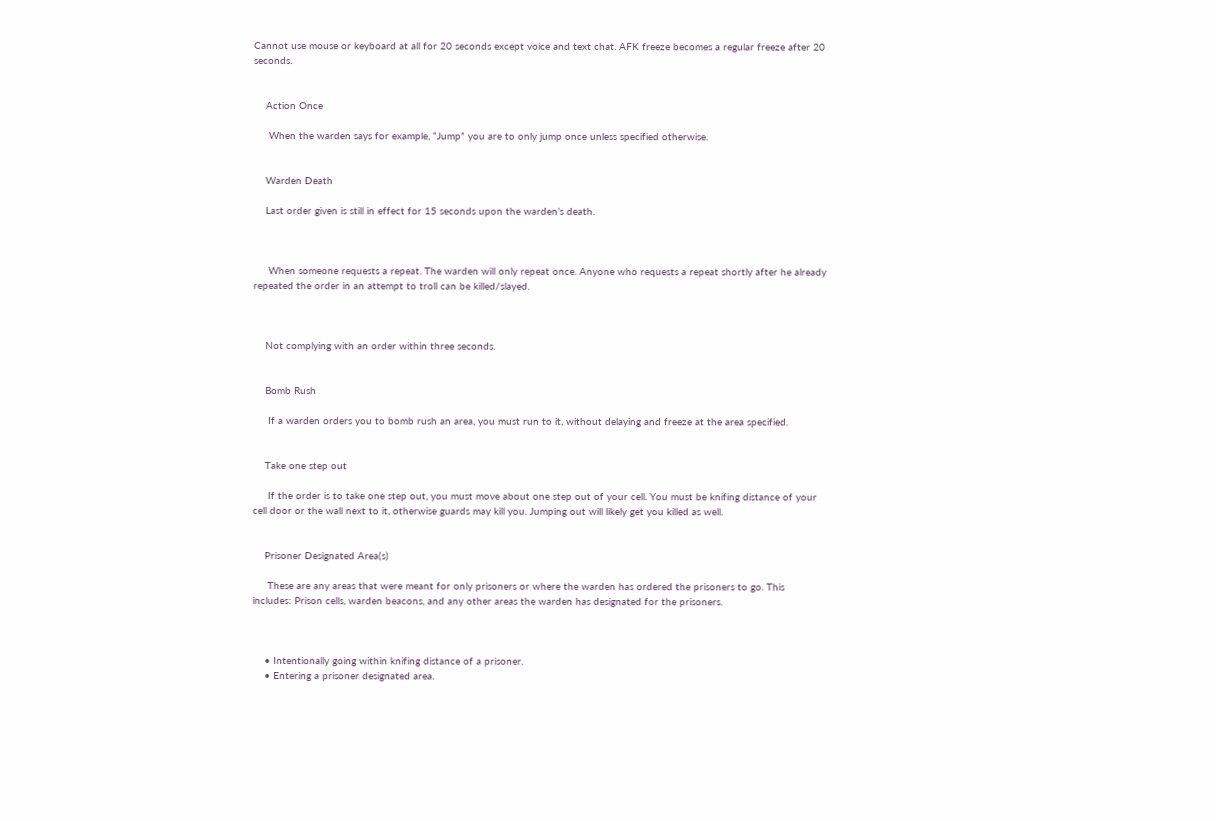Cannot use mouse or keyboard at all for 20 seconds except voice and text chat. AFK freeze becomes a regular freeze after 20 seconds.


    Action Once

     When the warden says for example, “Jump” you are to only jump once unless specified otherwise.


    Warden Death

    Last order given is still in effect for 15 seconds upon the warden’s death.



     When someone requests a repeat. The warden will only repeat once. Anyone who requests a repeat shortly after he already repeated the order in an attempt to troll can be killed/slayed.



    Not complying with an order within three seconds.


    Bomb Rush

     If a warden orders you to bomb rush an area, you must run to it, without delaying and freeze at the area specified.


    Take one step out

     If the order is to take one step out, you must move about one step out of your cell. You must be knifing distance of your cell door or the wall next to it, otherwise guards may kill you. Jumping out will likely get you killed as well.


    Prisoner Designated Area(s)

     These are any areas that were meant for only prisoners or where the warden has ordered the prisoners to go. This includes: Prison cells, warden beacons, and any other areas the warden has designated for the prisoners.



    • Intentionally going within knifing distance of a prisoner.
    • Entering a prisoner designated area.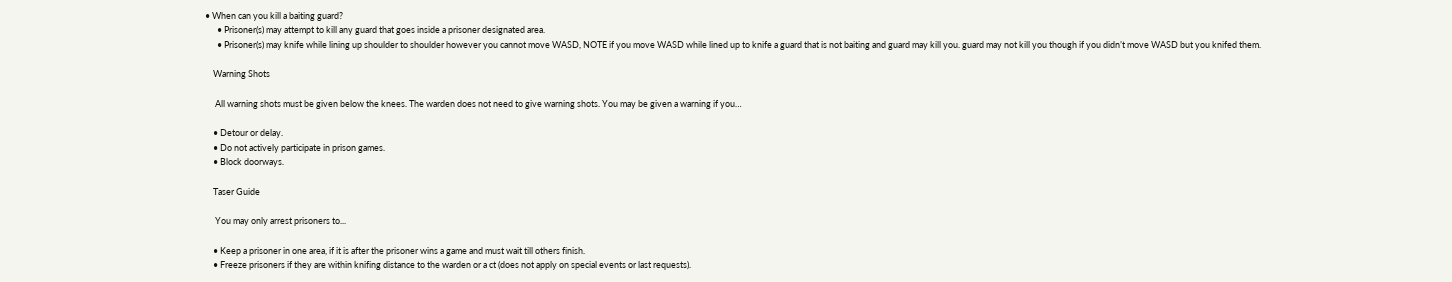• When can you kill a baiting guard?
      • Prisoner(s) may attempt to kill any guard that goes inside a prisoner designated area.
      • Prisoner(s) may knife while lining up shoulder to shoulder however you cannot move WASD, NOTE if you move WASD while lined up to knife a guard that is not baiting and guard may kill you. guard may not kill you though if you didn’t move WASD but you knifed them.

    Warning Shots

     All warning shots must be given below the knees. The warden does not need to give warning shots. You may be given a warning if you…

    • Detour or delay.
    • Do not actively participate in prison games.
    • Block doorways.

    Taser Guide

     You may only arrest prisoners to...

    • Keep a prisoner in one area, if it is after the prisoner wins a game and must wait till others finish.
    • Freeze prisoners if they are within knifing distance to the warden or a ct (does not apply on special events or last requests).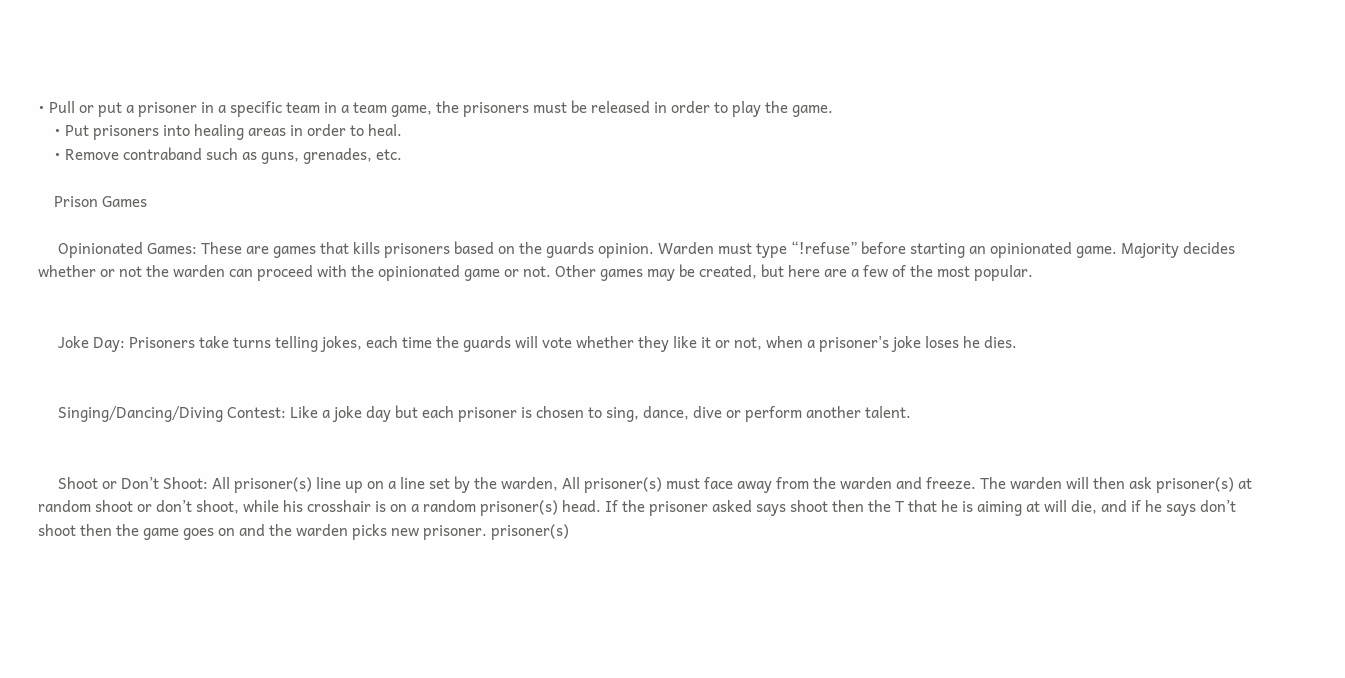• Pull or put a prisoner in a specific team in a team game, the prisoners must be released in order to play the game.
    • Put prisoners into healing areas in order to heal.
    • Remove contraband such as guns, grenades, etc.

    Prison Games

     Opinionated Games: These are games that kills prisoners based on the guards opinion. Warden must type “!refuse” before starting an opinionated game. Majority decides whether or not the warden can proceed with the opinionated game or not. Other games may be created, but here are a few of the most popular.


     Joke Day: Prisoners take turns telling jokes, each time the guards will vote whether they like it or not, when a prisoner's joke loses he dies.


     Singing/Dancing/Diving Contest: Like a joke day but each prisoner is chosen to sing, dance, dive or perform another talent.


     Shoot or Don’t Shoot: All prisoner(s) line up on a line set by the warden, All prisoner(s) must face away from the warden and freeze. The warden will then ask prisoner(s) at random shoot or don’t shoot, while his crosshair is on a random prisoner(s) head. If the prisoner asked says shoot then the T that he is aiming at will die, and if he says don’t shoot then the game goes on and the warden picks new prisoner. prisoner(s)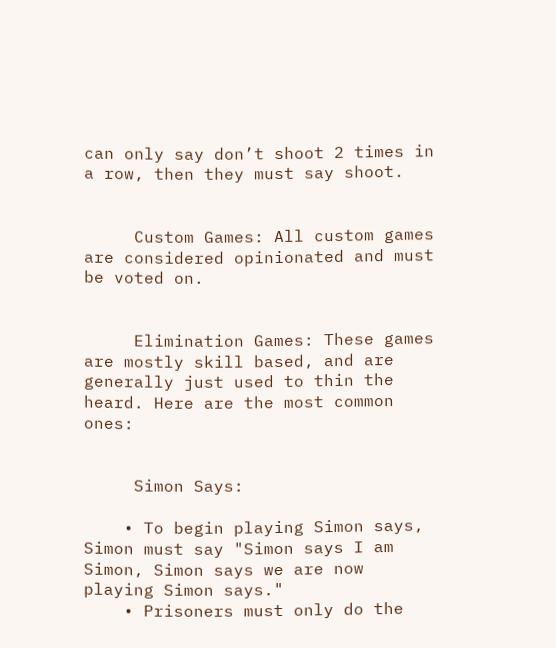can only say don’t shoot 2 times in a row, then they must say shoot.


     Custom Games: All custom games are considered opinionated and must be voted on.


     Elimination Games: These games are mostly skill based, and are generally just used to thin the heard. Here are the most common ones:


     Simon Says:

    • To begin playing Simon says, Simon must say "Simon says I am Simon, Simon says we are now playing Simon says."
    • Prisoners must only do the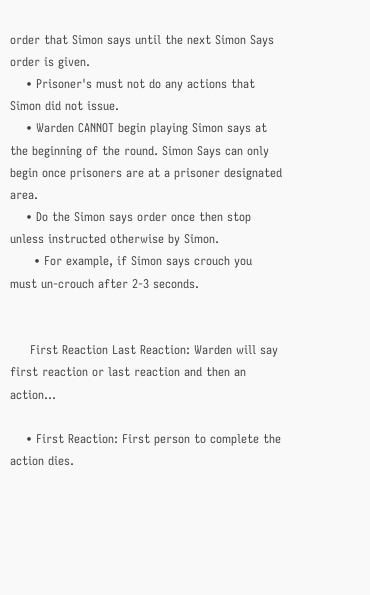order that Simon says until the next Simon Says order is given.
    • Prisoner's must not do any actions that Simon did not issue.
    • Warden CANNOT begin playing Simon says at the beginning of the round. Simon Says can only begin once prisoners are at a prisoner designated area.
    • Do the Simon says order once then stop unless instructed otherwise by Simon.
      • For example, if Simon says crouch you must un-crouch after 2-3 seconds.


     First Reaction Last Reaction: Warden will say first reaction or last reaction and then an action…

    • First Reaction: First person to complete the action dies.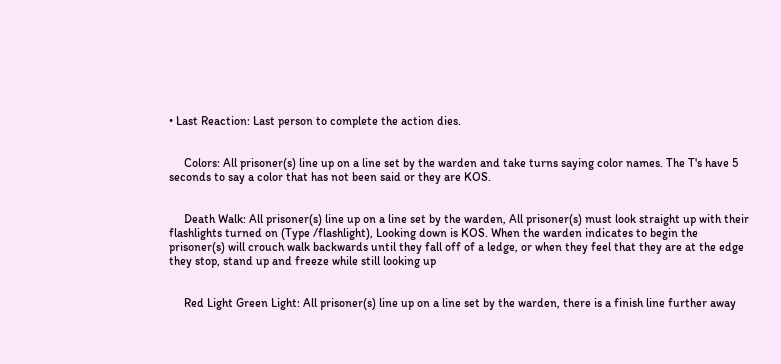• Last Reaction: Last person to complete the action dies.


     Colors: All prisoner(s) line up on a line set by the warden and take turns saying color names. The T's have 5 seconds to say a color that has not been said or they are KOS.


     Death Walk: All prisoner(s) line up on a line set by the warden, All prisoner(s) must look straight up with their flashlights turned on (Type /flashlight), Looking down is KOS. When the warden indicates to begin the prisoner(s) will crouch walk backwards until they fall off of a ledge, or when they feel that they are at the edge they stop, stand up and freeze while still looking up


     Red Light Green Light: All prisoner(s) line up on a line set by the warden, there is a finish line further away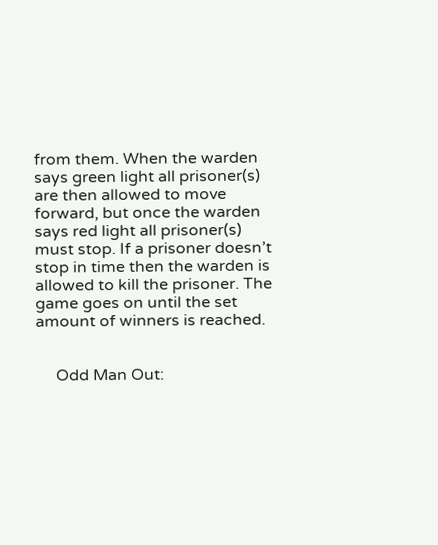from them. When the warden says green light all prisoner(s) are then allowed to move forward, but once the warden says red light all prisoner(s) must stop. If a prisoner doesn’t stop in time then the warden is allowed to kill the prisoner. The game goes on until the set amount of winners is reached.


     Odd Man Out: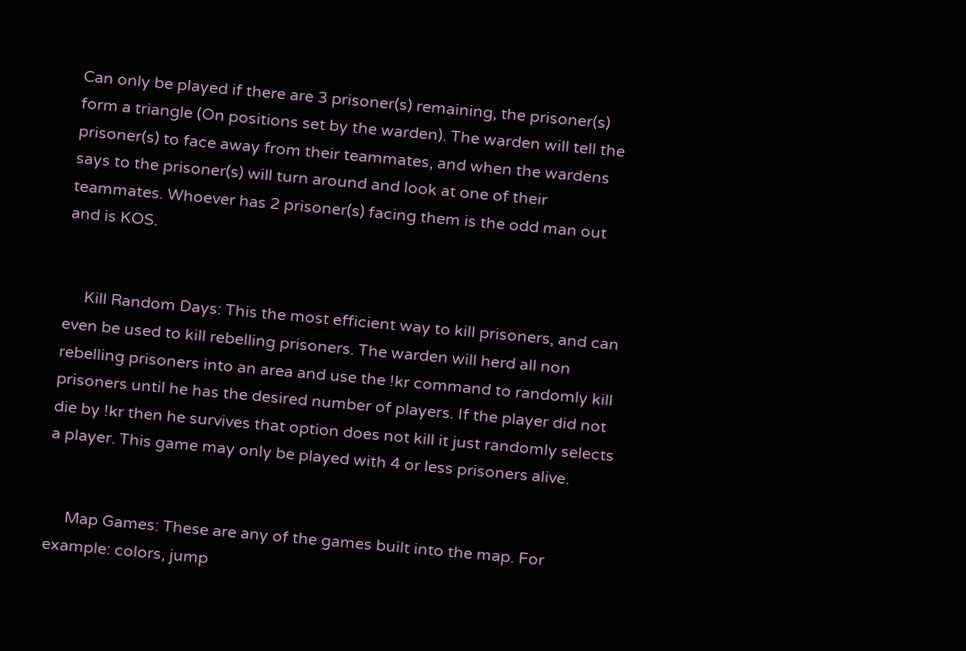Can only be played if there are 3 prisoner(s) remaining, the prisoner(s) form a triangle (On positions set by the warden). The warden will tell the prisoner(s) to face away from their teammates, and when the wardens says to the prisoner(s) will turn around and look at one of their teammates. Whoever has 2 prisoner(s) facing them is the odd man out and is KOS.


     Kill Random Days: This the most efficient way to kill prisoners, and can even be used to kill rebelling prisoners. The warden will herd all non rebelling prisoners into an area and use the !kr command to randomly kill prisoners until he has the desired number of players. If the player did not die by !kr then he survives that option does not kill it just randomly selects a player. This game may only be played with 4 or less prisoners alive.


     Map Games: These are any of the games built into the map. For example: colors, jump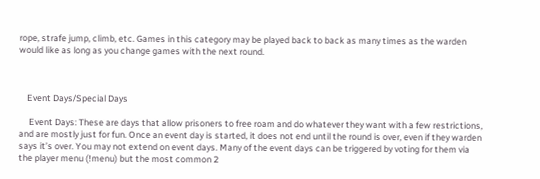rope, strafe jump, climb, etc. Games in this category may be played back to back as many times as the warden would like as long as you change games with the next round.



    Event Days/Special Days

     Event Days: These are days that allow prisoners to free roam and do whatever they want with a few restrictions, and are mostly just for fun. Once an event day is started, it does not end until the round is over, even if they warden says it’s over. You may not extend on event days. Many of the event days can be triggered by voting for them via the player menu (!menu) but the most common 2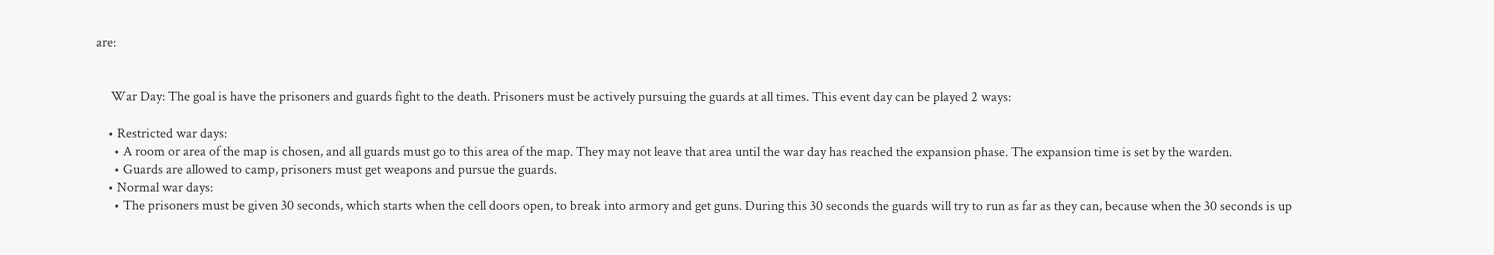are:


     War Day: The goal is have the prisoners and guards fight to the death. Prisoners must be actively pursuing the guards at all times. This event day can be played 2 ways:

    • Restricted war days:
      • A room or area of the map is chosen, and all guards must go to this area of the map. They may not leave that area until the war day has reached the expansion phase. The expansion time is set by the warden.
      • Guards are allowed to camp, prisoners must get weapons and pursue the guards.
    • Normal war days:
      • The prisoners must be given 30 seconds, which starts when the cell doors open, to break into armory and get guns. During this 30 seconds the guards will try to run as far as they can, because when the 30 seconds is up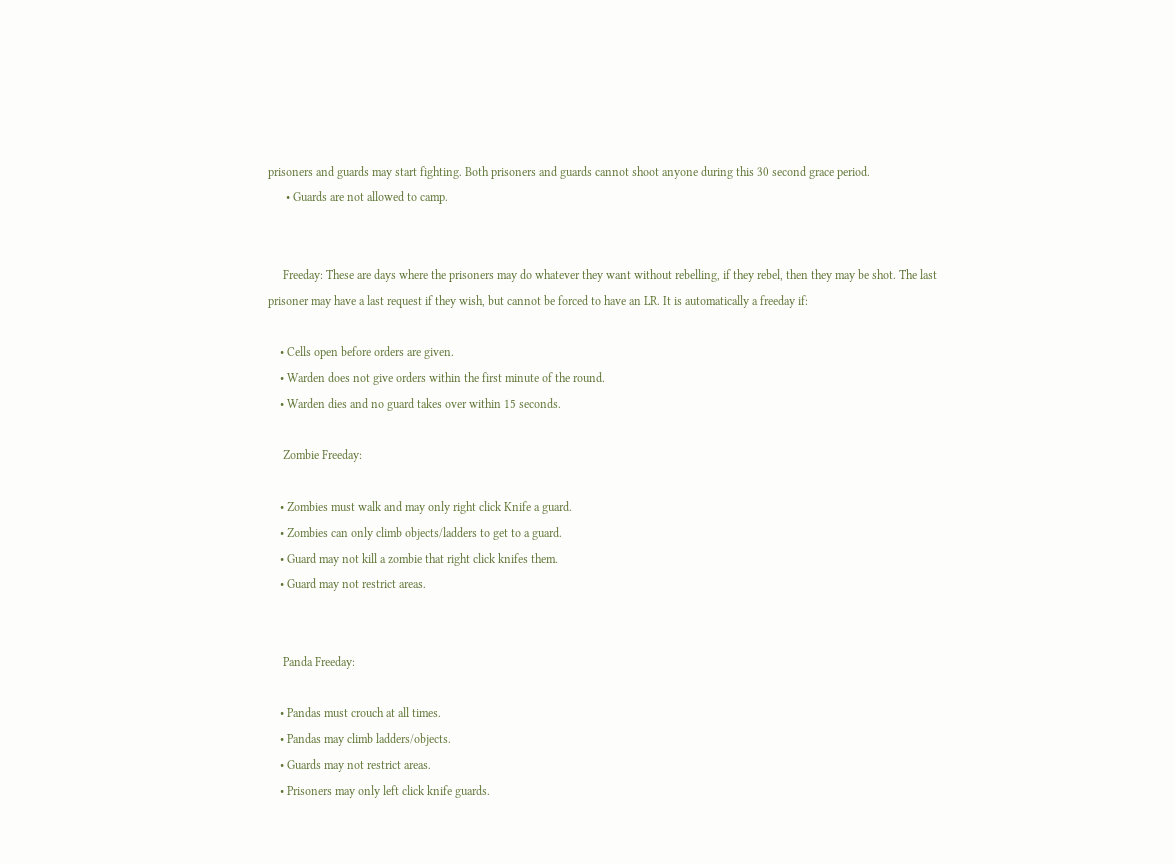prisoners and guards may start fighting. Both prisoners and guards cannot shoot anyone during this 30 second grace period.
      • Guards are not allowed to camp.


     Freeday: These are days where the prisoners may do whatever they want without rebelling, if they rebel, then they may be shot. The last prisoner may have a last request if they wish, but cannot be forced to have an LR. It is automatically a freeday if:

    • Cells open before orders are given.
    • Warden does not give orders within the first minute of the round.
    • Warden dies and no guard takes over within 15 seconds.

     Zombie Freeday:

    • Zombies must walk and may only right click Knife a guard.
    • Zombies can only climb objects/ladders to get to a guard.
    • Guard may not kill a zombie that right click knifes them.
    • Guard may not restrict areas.


     Panda Freeday:

    • Pandas must crouch at all times.
    • Pandas may climb ladders/objects.
    • Guards may not restrict areas.
    • Prisoners may only left click knife guards.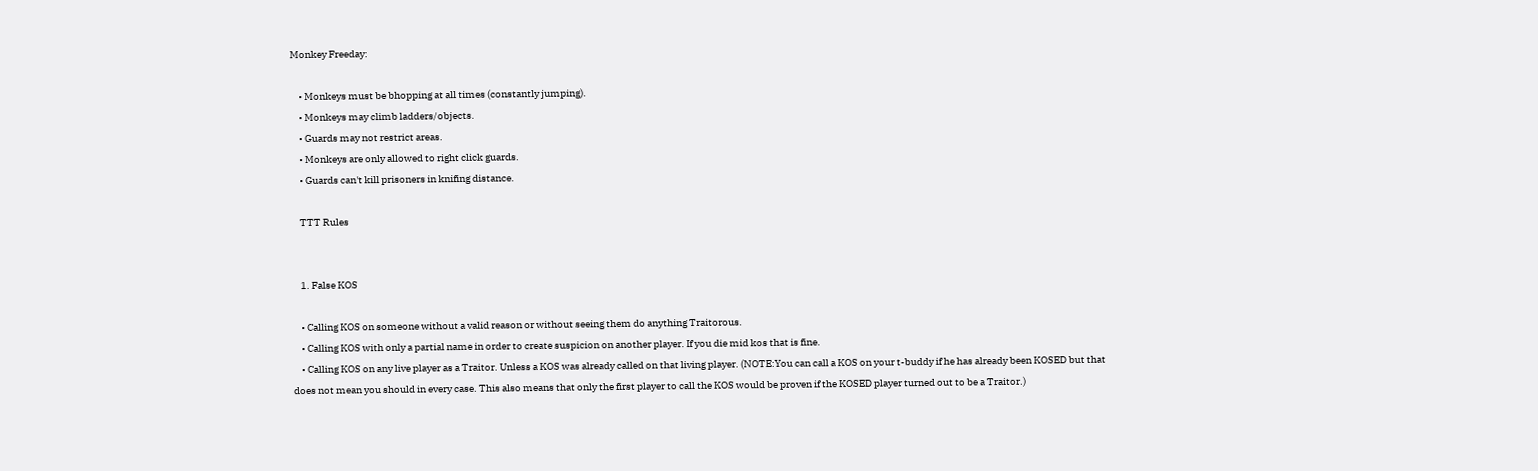Monkey Freeday:

    • Monkeys must be bhopping at all times (constantly jumping).
    • Monkeys may climb ladders/objects.
    • Guards may not restrict areas.
    • Monkeys are only allowed to right click guards.
    • Guards can't kill prisoners in knifing distance.

    TTT Rules


    1. False KOS

    • Calling KOS on someone without a valid reason or without seeing them do anything Traitorous.
    • Calling KOS with only a partial name in order to create suspicion on another player. If you die mid kos that is fine.
    • Calling KOS on any live player as a Traitor. Unless a KOS was already called on that living player. (NOTE:You can call a KOS on your t-buddy if he has already been KOSED but that does not mean you should in every case. This also means that only the first player to call the KOS would be proven if the KOSED player turned out to be a Traitor.)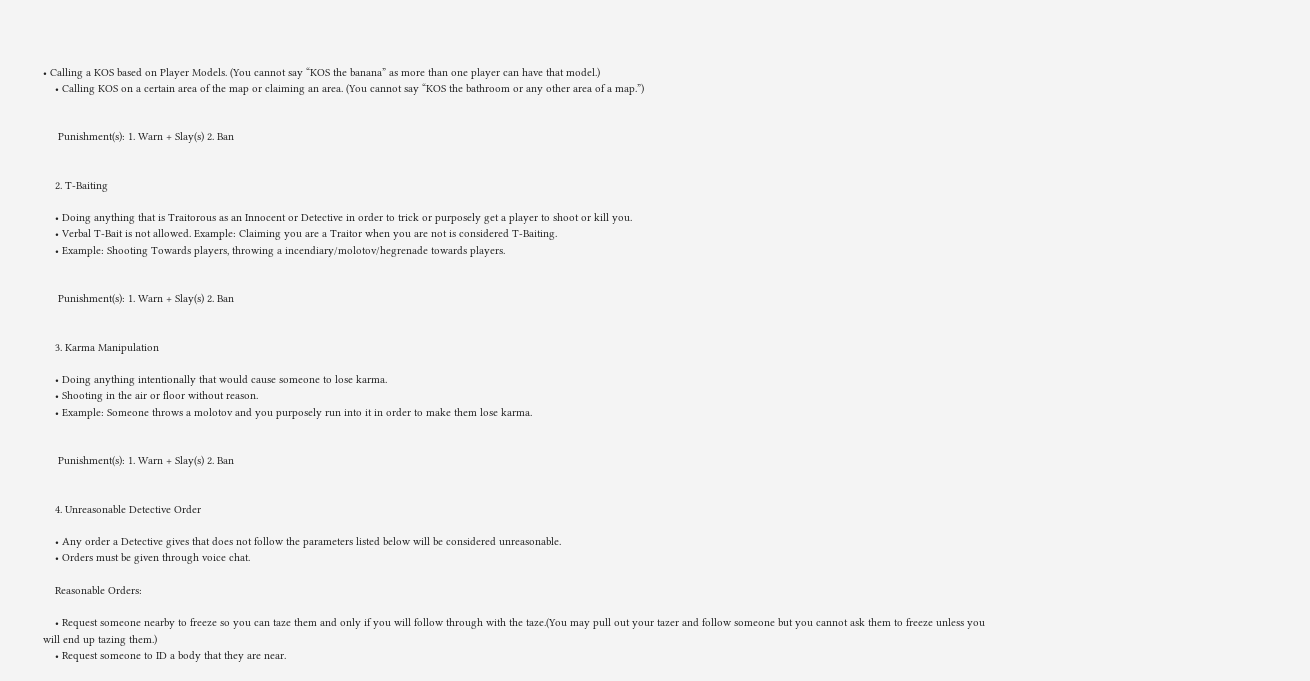• Calling a KOS based on Player Models. (You cannot say “KOS the banana” as more than one player can have that model.)
    • Calling KOS on a certain area of the map or claiming an area. (You cannot say “KOS the bathroom or any other area of a map.”)


     Punishment(s): 1. Warn + Slay(s) 2. Ban


    2. T-Baiting

    • Doing anything that is Traitorous as an Innocent or Detective in order to trick or purposely get a player to shoot or kill you.
    • Verbal T-Bait is not allowed. Example: Claiming you are a Traitor when you are not is considered T-Baiting.
    • Example: Shooting Towards players, throwing a incendiary/molotov/hegrenade towards players.


     Punishment(s): 1. Warn + Slay(s) 2. Ban


    3. Karma Manipulation

    • Doing anything intentionally that would cause someone to lose karma.
    • Shooting in the air or floor without reason.
    • Example: Someone throws a molotov and you purposely run into it in order to make them lose karma.


     Punishment(s): 1. Warn + Slay(s) 2. Ban


    4. Unreasonable Detective Order

    • Any order a Detective gives that does not follow the parameters listed below will be considered unreasonable.
    • Orders must be given through voice chat.

    Reasonable Orders:

    • Request someone nearby to freeze so you can taze them and only if you will follow through with the taze.(You may pull out your tazer and follow someone but you cannot ask them to freeze unless you will end up tazing them.)
    • Request someone to ID a body that they are near.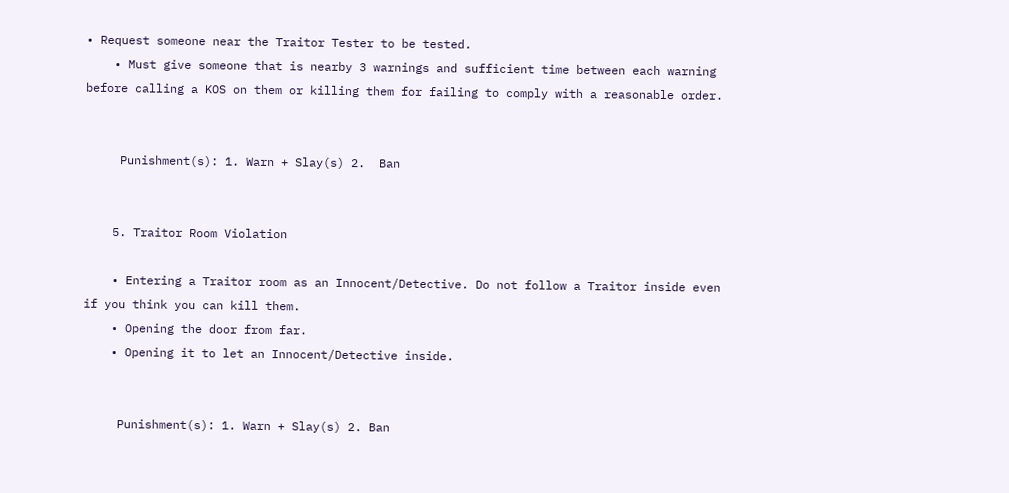• Request someone near the Traitor Tester to be tested.
    • Must give someone that is nearby 3 warnings and sufficient time between each warning before calling a KOS on them or killing them for failing to comply with a reasonable order.


     Punishment(s): 1. Warn + Slay(s) 2.  Ban


    5. Traitor Room Violation

    • Entering a Traitor room as an Innocent/Detective. Do not follow a Traitor inside even if you think you can kill them.
    • Opening the door from far.
    • Opening it to let an Innocent/Detective inside.


     Punishment(s): 1. Warn + Slay(s) 2. Ban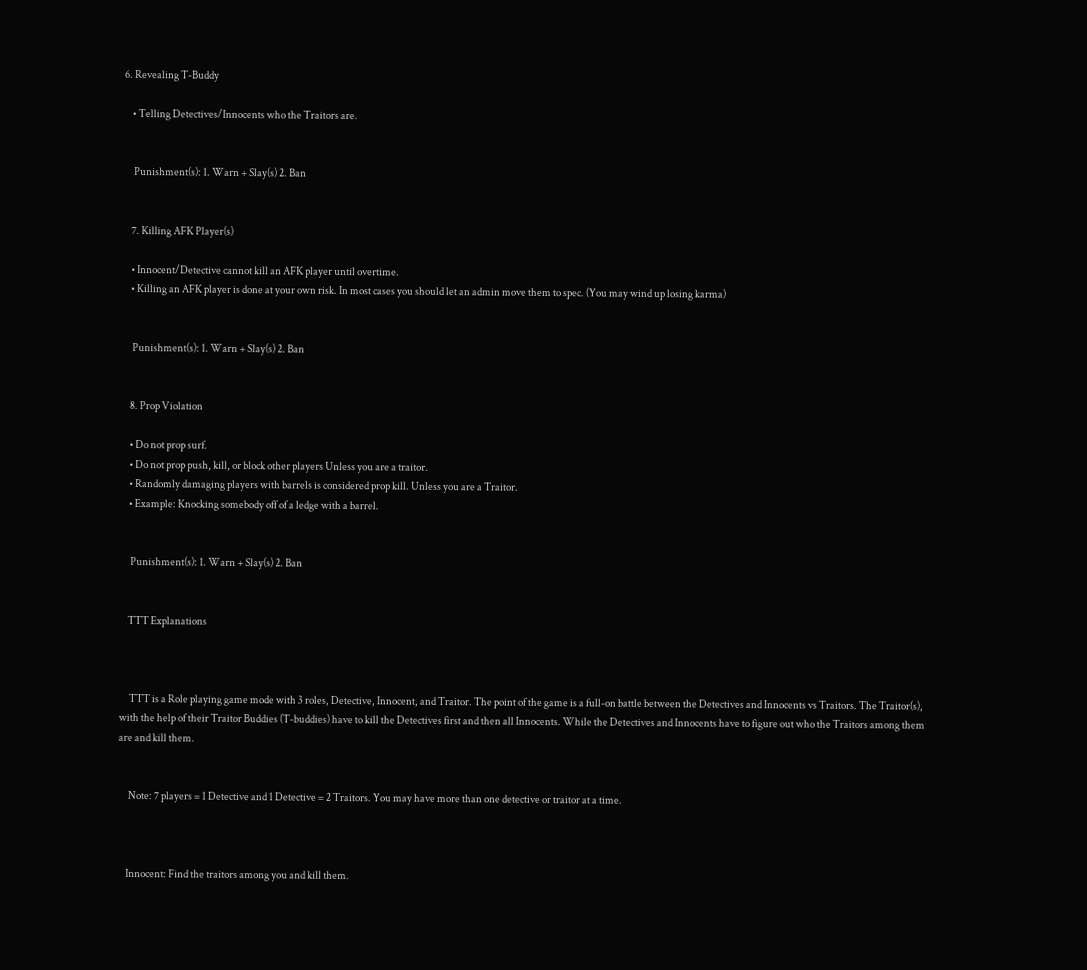6. Revealing T-Buddy

    • Telling Detectives/Innocents who the Traitors are.


     Punishment(s): 1. Warn + Slay(s) 2. Ban


    7. Killing AFK Player(s)

    • Innocent/Detective cannot kill an AFK player until overtime.
    • Killing an AFK player is done at your own risk. In most cases you should let an admin move them to spec. (You may wind up losing karma)


     Punishment(s): 1. Warn + Slay(s) 2. Ban


    8. Prop Violation

    • Do not prop surf.
    • Do not prop push, kill, or block other players Unless you are a traitor.
    • Randomly damaging players with barrels is considered prop kill. Unless you are a Traitor.
    • Example: Knocking somebody off of a ledge with a barrel.


     Punishment(s): 1. Warn + Slay(s) 2. Ban


    TTT Explanations



     TTT is a Role playing game mode with 3 roles, Detective, Innocent, and Traitor. The point of the game is a full-on battle between the Detectives and Innocents vs Traitors. The Traitor(s), with the help of their Traitor Buddies (T-buddies) have to kill the Detectives first and then all Innocents. While the Detectives and Innocents have to figure out who the Traitors among them are and kill them.


     Note: 7 players = 1 Detective and 1 Detective = 2 Traitors. You may have more than one detective or traitor at a time.



    Innocent: Find the traitors among you and kill them.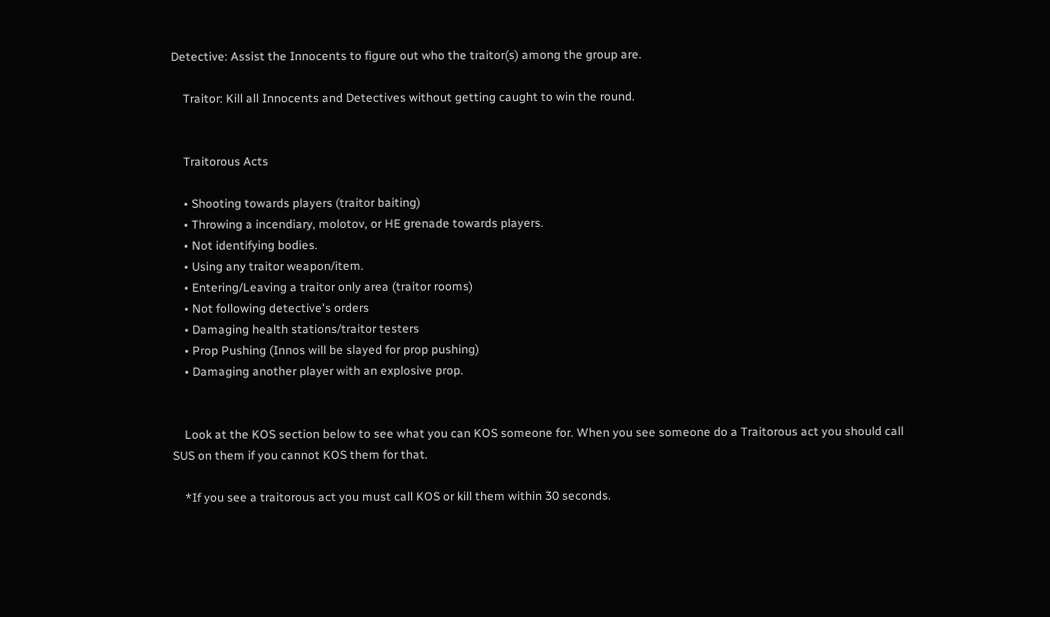Detective: Assist the Innocents to figure out who the traitor(s) among the group are.

    Traitor: Kill all Innocents and Detectives without getting caught to win the round.


    Traitorous Acts

    • Shooting towards players (traitor baiting)
    • Throwing a incendiary, molotov, or HE grenade towards players.
    • Not identifying bodies.
    • Using any traitor weapon/item.
    • Entering/Leaving a traitor only area (traitor rooms)
    • Not following detective's orders
    • Damaging health stations/traitor testers
    • Prop Pushing (Innos will be slayed for prop pushing)
    • Damaging another player with an explosive prop.


    Look at the KOS section below to see what you can KOS someone for. When you see someone do a Traitorous act you should call SUS on them if you cannot KOS them for that.

    *If you see a traitorous act you must call KOS or kill them within 30 seconds.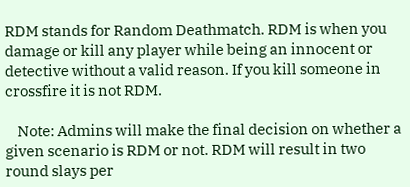RDM stands for Random Deathmatch. RDM is when you damage or kill any player while being an innocent or detective without a valid reason. If you kill someone in crossfire it is not RDM.

    Note: Admins will make the final decision on whether a given scenario is RDM or not. RDM will result in two round slays per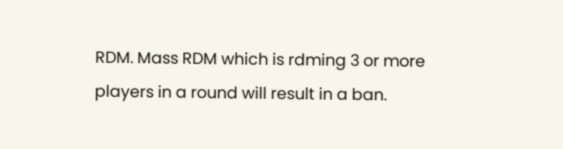RDM. Mass RDM which is rdming 3 or more players in a round will result in a ban.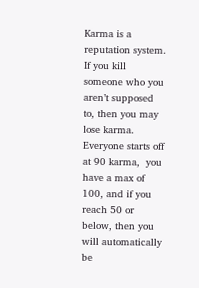Karma is a reputation system. If you kill someone who you aren’t supposed to, then you may lose karma. Everyone starts off at 90 karma,  you have a max of 100, and if you reach 50 or below, then you will automatically be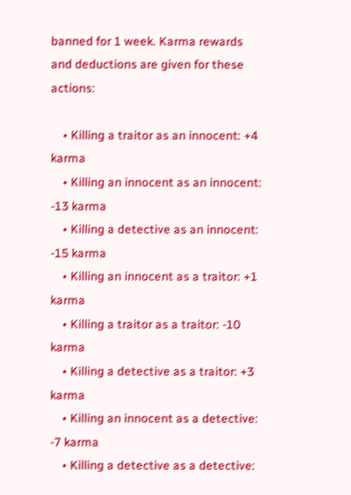banned for 1 week. Karma rewards and deductions are given for these actions:

    • Killing a traitor as an innocent: +4 karma
    • Killing an innocent as an innocent: -13 karma
    • Killing a detective as an innocent: -15 karma
    • Killing an innocent as a traitor: +1 karma
    • Killing a traitor as a traitor: -10 karma
    • Killing a detective as a traitor: +3 karma
    • Killing an innocent as a detective: -7 karma
    • Killing a detective as a detective: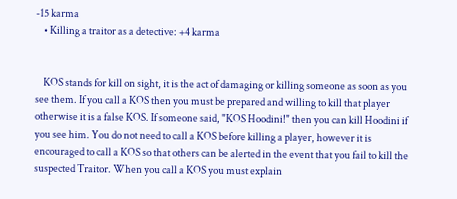-15 karma
    • Killing a traitor as a detective: +4 karma


    KOS stands for kill on sight, it is the act of damaging or killing someone as soon as you see them. If you call a KOS then you must be prepared and willing to kill that player otherwise it is a false KOS. If someone said, "KOS Hoodini!" then you can kill Hoodini if you see him. You do not need to call a KOS before killing a player, however it is encouraged to call a KOS so that others can be alerted in the event that you fail to kill the suspected Traitor. When you call a KOS you must explain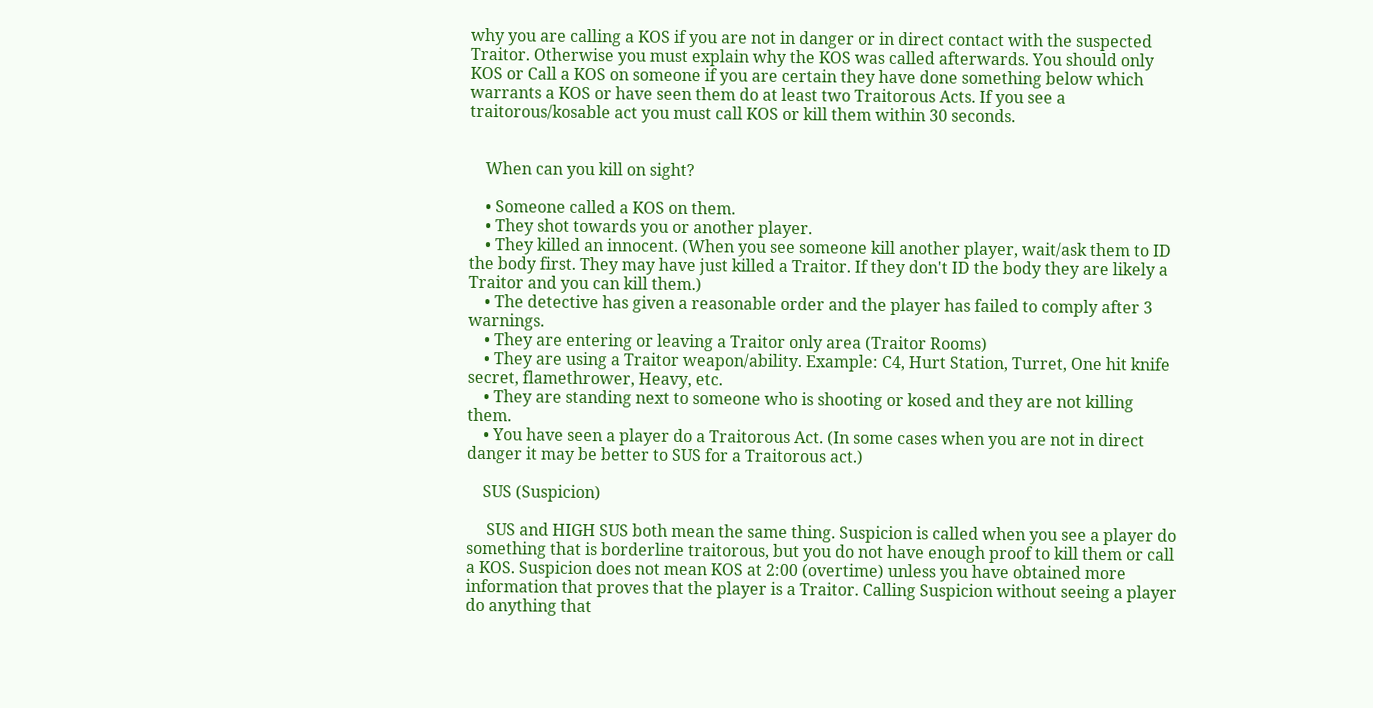why you are calling a KOS if you are not in danger or in direct contact with the suspected Traitor. Otherwise you must explain why the KOS was called afterwards. You should only KOS or Call a KOS on someone if you are certain they have done something below which warrants a KOS or have seen them do at least two Traitorous Acts. If you see a traitorous/kosable act you must call KOS or kill them within 30 seconds.


    When can you kill on sight?

    • Someone called a KOS on them.
    • They shot towards you or another player.
    • They killed an innocent. (When you see someone kill another player, wait/ask them to ID the body first. They may have just killed a Traitor. If they don't ID the body they are likely a Traitor and you can kill them.)
    • The detective has given a reasonable order and the player has failed to comply after 3 warnings.
    • They are entering or leaving a Traitor only area (Traitor Rooms)
    • They are using a Traitor weapon/ability. Example: C4, Hurt Station, Turret, One hit knife secret, flamethrower, Heavy, etc.
    • They are standing next to someone who is shooting or kosed and they are not killing them.
    • You have seen a player do a Traitorous Act. (In some cases when you are not in direct danger it may be better to SUS for a Traitorous act.)

    SUS (Suspicion)

     SUS and HIGH SUS both mean the same thing. Suspicion is called when you see a player do something that is borderline traitorous, but you do not have enough proof to kill them or call a KOS. Suspicion does not mean KOS at 2:00 (overtime) unless you have obtained more information that proves that the player is a Traitor. Calling Suspicion without seeing a player do anything that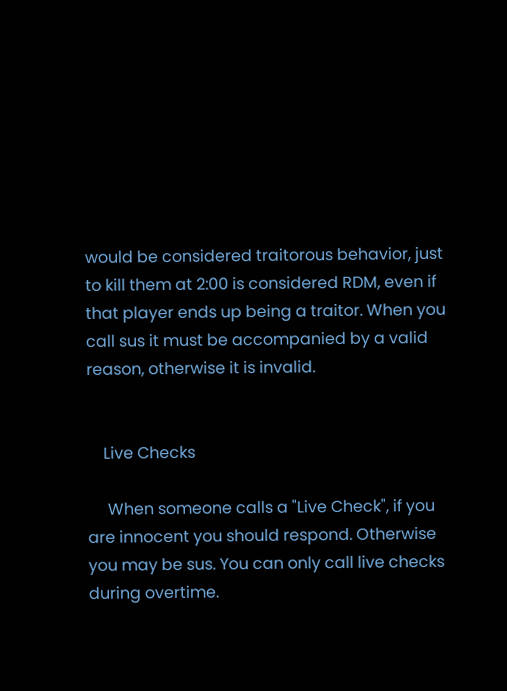would be considered traitorous behavior, just to kill them at 2:00 is considered RDM, even if that player ends up being a traitor. When you call sus it must be accompanied by a valid reason, otherwise it is invalid.


    Live Checks

     When someone calls a "Live Check", if you are innocent you should respond. Otherwise you may be sus. You can only call live checks during overtime.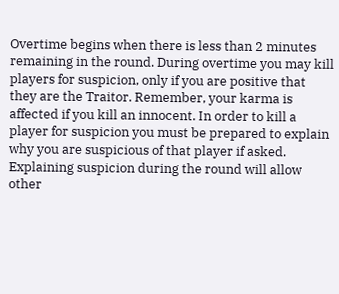Overtime begins when there is less than 2 minutes remaining in the round. During overtime you may kill players for suspicion, only if you are positive that they are the Traitor. Remember, your karma is affected if you kill an innocent. In order to kill a player for suspicion you must be prepared to explain why you are suspicious of that player if asked. Explaining suspicion during the round will allow other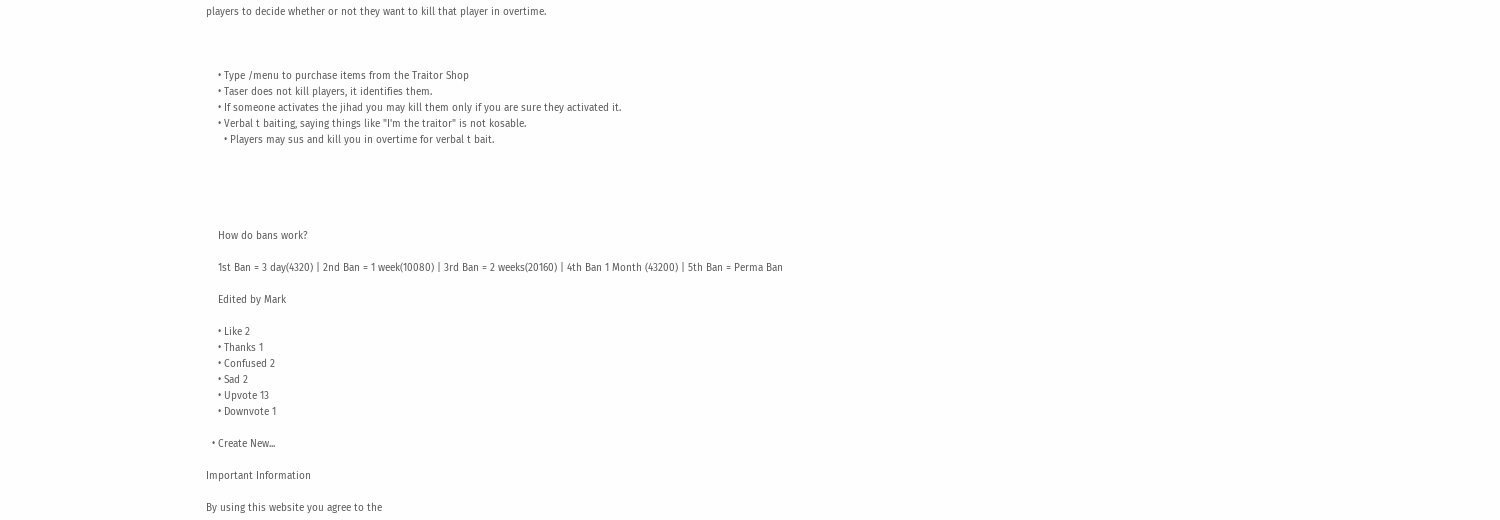players to decide whether or not they want to kill that player in overtime.



    • Type /menu to purchase items from the Traitor Shop
    • Taser does not kill players, it identifies them.
    • If someone activates the jihad you may kill them only if you are sure they activated it.
    • Verbal t baiting, saying things like "I'm the traitor" is not kosable.
      • Players may sus and kill you in overtime for verbal t bait.





    How do bans work?

    1st Ban = 3 day(4320) | 2nd Ban = 1 week(10080) | 3rd Ban = 2 weeks(20160) | 4th Ban 1 Month (43200) | 5th Ban = Perma Ban

    Edited by Mark

    • Like 2
    • Thanks 1
    • Confused 2
    • Sad 2
    • Upvote 13
    • Downvote 1

  • Create New...

Important Information

By using this website you agree to the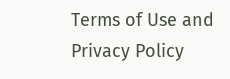Terms of Use and Privacy Policy